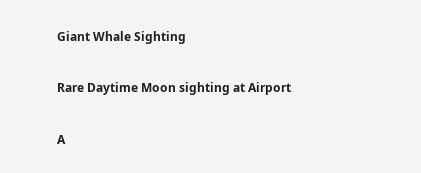Giant Whale Sighting

Rare Daytime Moon sighting at Airport

A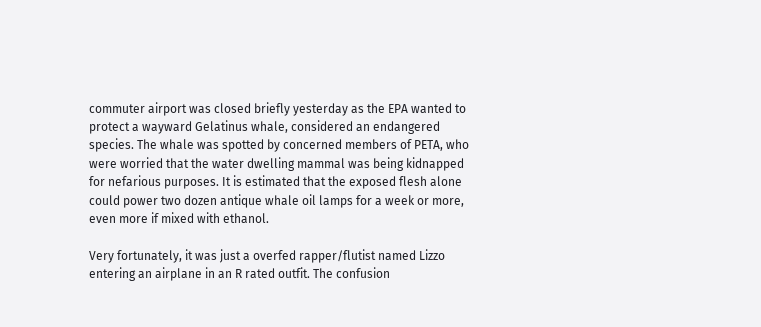commuter airport was closed briefly yesterday as the EPA wanted to protect a wayward Gelatinus whale, considered an endangered species. The whale was spotted by concerned members of PETA, who were worried that the water dwelling mammal was being kidnapped for nefarious purposes. It is estimated that the exposed flesh alone could power two dozen antique whale oil lamps for a week or more, even more if mixed with ethanol.

Very fortunately, it was just a overfed rapper/flutist named Lizzo entering an airplane in an R rated outfit. The confusion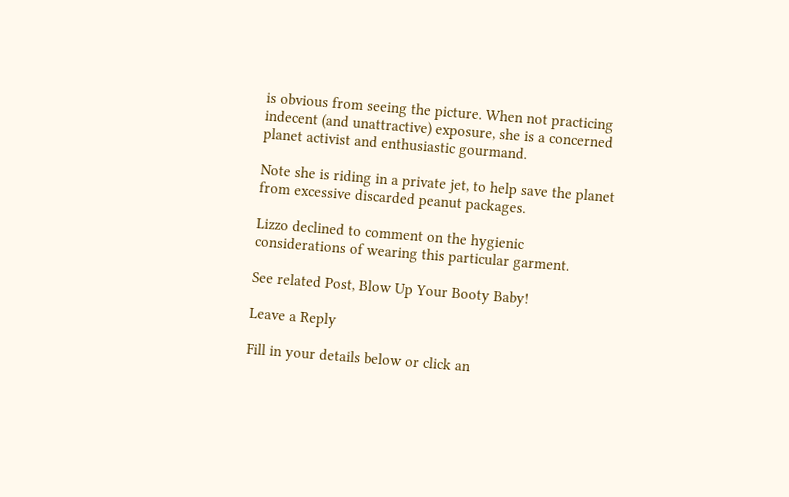is obvious from seeing the picture. When not practicing indecent (and unattractive) exposure, she is a concerned planet activist and enthusiastic gourmand.

Note she is riding in a private jet, to help save the planet from excessive discarded peanut packages.

Lizzo declined to comment on the hygienic considerations of wearing this particular garment.

See related Post, Blow Up Your Booty Baby!

Leave a Reply

Fill in your details below or click an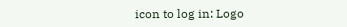icon to log in: Logo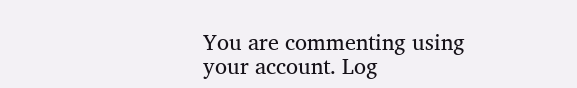You are commenting using your account. Log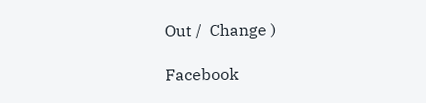Out /  Change )

Facebook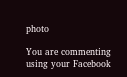photo

You are commenting using your Facebook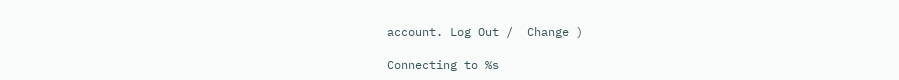account. Log Out /  Change )

Connecting to %s